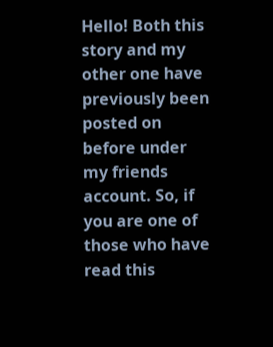Hello! Both this story and my other one have previously been posted on before under my friends account. So, if you are one of those who have read this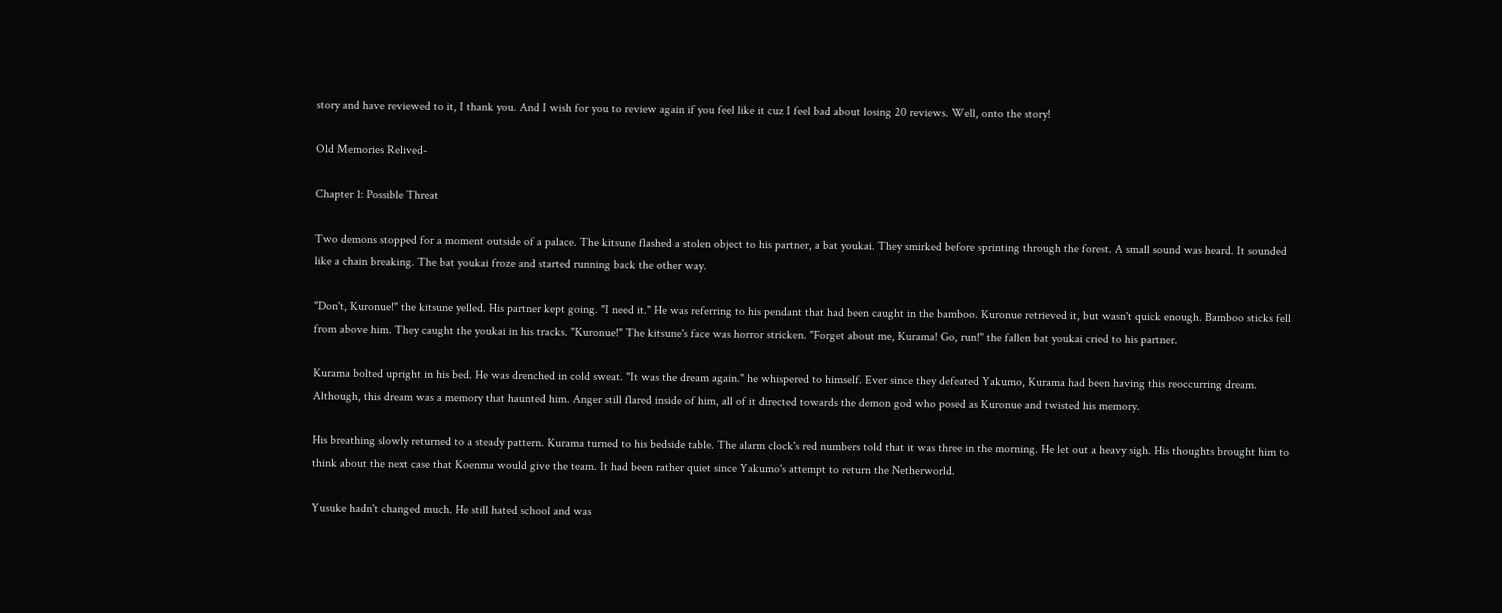story and have reviewed to it, I thank you. And I wish for you to review again if you feel like it cuz I feel bad about losing 20 reviews. Well, onto the story!

Old Memories Relived-

Chapter 1: Possible Threat

Two demons stopped for a moment outside of a palace. The kitsune flashed a stolen object to his partner, a bat youkai. They smirked before sprinting through the forest. A small sound was heard. It sounded like a chain breaking. The bat youkai froze and started running back the other way.

"Don't, Kuronue!" the kitsune yelled. His partner kept going. "I need it." He was referring to his pendant that had been caught in the bamboo. Kuronue retrieved it, but wasn't quick enough. Bamboo sticks fell from above him. They caught the youkai in his tracks. "Kuronue!" The kitsune's face was horror stricken. "Forget about me, Kurama! Go, run!" the fallen bat youkai cried to his partner.

Kurama bolted upright in his bed. He was drenched in cold sweat. "It was the dream again." he whispered to himself. Ever since they defeated Yakumo, Kurama had been having this reoccurring dream. Although, this dream was a memory that haunted him. Anger still flared inside of him, all of it directed towards the demon god who posed as Kuronue and twisted his memory.

His breathing slowly returned to a steady pattern. Kurama turned to his bedside table. The alarm clock's red numbers told that it was three in the morning. He let out a heavy sigh. His thoughts brought him to think about the next case that Koenma would give the team. It had been rather quiet since Yakumo's attempt to return the Netherworld.

Yusuke hadn't changed much. He still hated school and was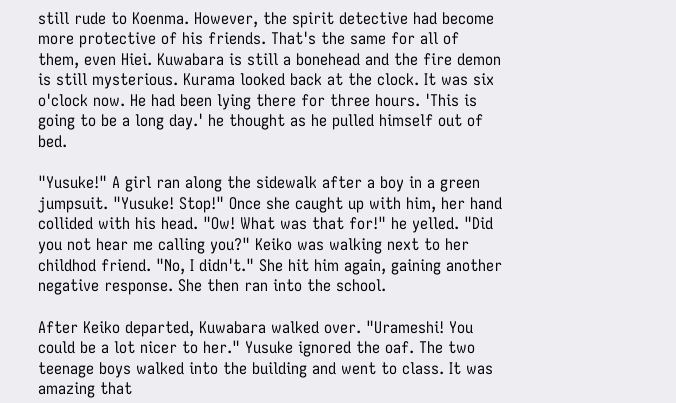still rude to Koenma. However, the spirit detective had become more protective of his friends. That's the same for all of them, even Hiei. Kuwabara is still a bonehead and the fire demon is still mysterious. Kurama looked back at the clock. It was six o'clock now. He had been lying there for three hours. 'This is going to be a long day.' he thought as he pulled himself out of bed.

"Yusuke!" A girl ran along the sidewalk after a boy in a green jumpsuit. "Yusuke! Stop!" Once she caught up with him, her hand collided with his head. "Ow! What was that for!" he yelled. "Did you not hear me calling you?" Keiko was walking next to her childhod friend. "No, I didn't." She hit him again, gaining another negative response. She then ran into the school.

After Keiko departed, Kuwabara walked over. "Urameshi! You could be a lot nicer to her." Yusuke ignored the oaf. The two teenage boys walked into the building and went to class. It was amazing that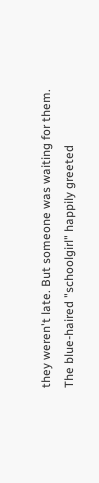they weren't late. But someone was waiting for them. The blue-haired "schoolgirl" happily greeted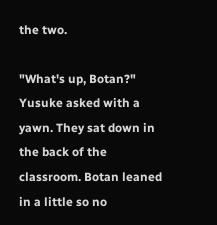the two.

"What's up, Botan?" Yusuke asked with a yawn. They sat down in the back of the classroom. Botan leaned in a little so no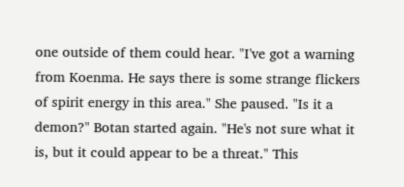one outside of them could hear. "I've got a warning from Koenma. He says there is some strange flickers of spirit energy in this area." She paused. "Is it a demon?" Botan started again. "He's not sure what it is, but it could appear to be a threat." This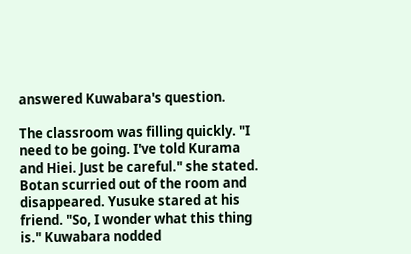answered Kuwabara's question.

The classroom was filling quickly. "I need to be going. I've told Kurama and Hiei. Just be careful." she stated. Botan scurried out of the room and disappeared. Yusuke stared at his friend. "So, I wonder what this thing is." Kuwabara nodded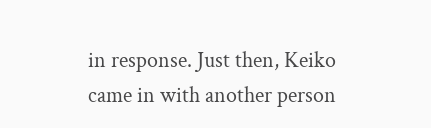in response. Just then, Keiko came in with another person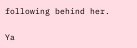following behind her.

Ya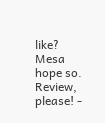like? Mesa hope so. Review, please! -